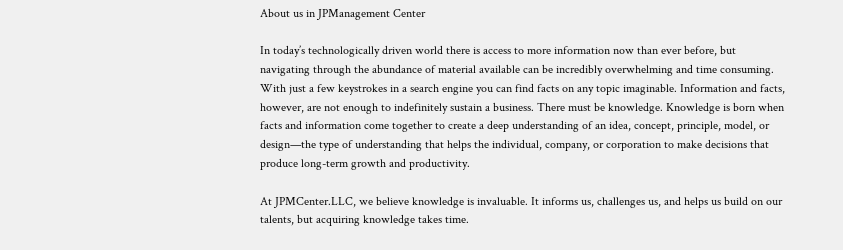About us in JPManagement Center

In today’s technologically driven world there is access to more information now than ever before, but navigating through the abundance of material available can be incredibly overwhelming and time consuming. With just a few keystrokes in a search engine you can find facts on any topic imaginable. Information and facts, however, are not enough to indefinitely sustain a business. There must be knowledge. Knowledge is born when facts and information come together to create a deep understanding of an idea, concept, principle, model, or design—the type of understanding that helps the individual, company, or corporation to make decisions that produce long-term growth and productivity.

At JPMCenter.LLC, we believe knowledge is invaluable. It informs us, challenges us, and helps us build on our talents, but acquiring knowledge takes time.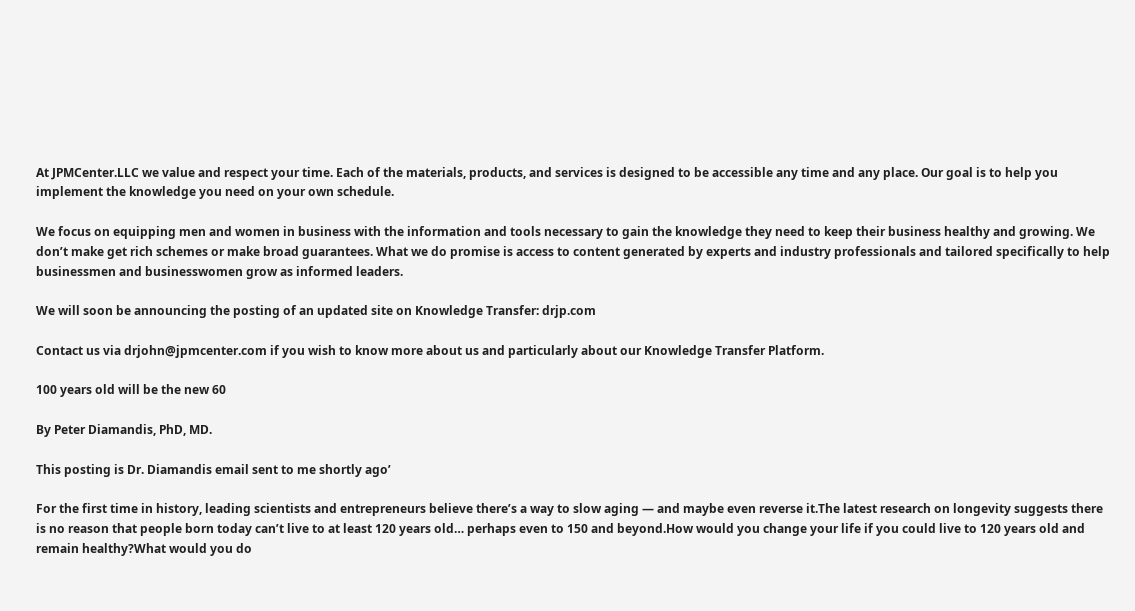At JPMCenter.LLC we value and respect your time. Each of the materials, products, and services is designed to be accessible any time and any place. Our goal is to help you implement the knowledge you need on your own schedule.

We focus on equipping men and women in business with the information and tools necessary to gain the knowledge they need to keep their business healthy and growing. We don’t make get rich schemes or make broad guarantees. What we do promise is access to content generated by experts and industry professionals and tailored specifically to help businessmen and businesswomen grow as informed leaders.

We will soon be announcing the posting of an updated site on Knowledge Transfer: drjp.com

Contact us via drjohn@jpmcenter.com if you wish to know more about us and particularly about our Knowledge Transfer Platform.

100 years old will be the new 60

By Peter Diamandis, PhD, MD.

This posting is Dr. Diamandis email sent to me shortly ago’

For the first time in history, leading scientists and entrepreneurs believe there’s a way to slow aging — and maybe even reverse it.The latest research on longevity suggests there is no reason that people born today can’t live to at least 120 years old… perhaps even to 150 and beyond.How would you change your life if you could live to 120 years old and remain healthy?What would you do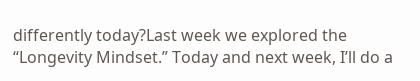differently today?Last week we explored the “Longevity Mindset.” Today and next week, I’ll do a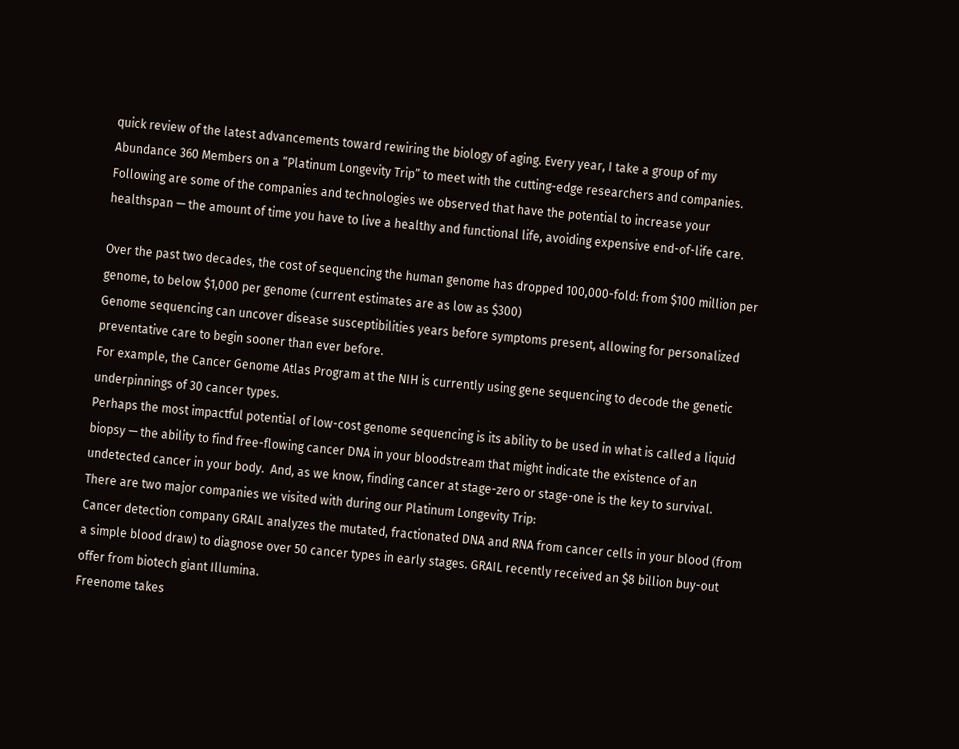quick review of the latest advancements toward rewiring the biology of aging. Every year, I take a group of my Abundance 360 Members on a “Platinum Longevity Trip” to meet with the cutting-edge researchers and companies. Following are some of the companies and technologies we observed that have the potential to increase your healthspan — the amount of time you have to live a healthy and functional life, avoiding expensive end-of-life care.

Over the past two decades, the cost of sequencing the human genome has dropped 100,000-fold: from $100 million per genome, to below $1,000 per genome (current estimates are as low as $300)
Genome sequencing can uncover disease susceptibilities years before symptoms present, allowing for personalized preventative care to begin sooner than ever before.
For example, the Cancer Genome Atlas Program at the NIH is currently using gene sequencing to decode the genetic underpinnings of 30 cancer types.
Perhaps the most impactful potential of low-cost genome sequencing is its ability to be used in what is called a liquid biopsy — the ability to find free-flowing cancer DNA in your bloodstream that might indicate the existence of an undetected cancer in your body.  And, as we know, finding cancer at stage-zero or stage-one is the key to survival.
There are two major companies we visited with during our Platinum Longevity Trip:
Cancer detection company GRAIL analyzes the mutated, fractionated DNA and RNA from cancer cells in your blood (from a simple blood draw) to diagnose over 50 cancer types in early stages. GRAIL recently received an $8 billion buy-out offer from biotech giant Illumina.
Freenome takes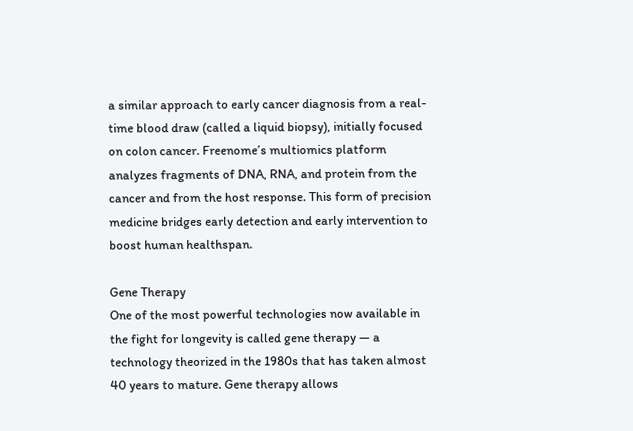a similar approach to early cancer diagnosis from a real-time blood draw (called a liquid biopsy), initially focused on colon cancer. Freenome’s multiomics platform analyzes fragments of DNA, RNA, and protein from the cancer and from the host response. This form of precision medicine bridges early detection and early intervention to boost human healthspan.

Gene Therapy
One of the most powerful technologies now available in the fight for longevity is called gene therapy — a technology theorized in the 1980s that has taken almost 40 years to mature. Gene therapy allows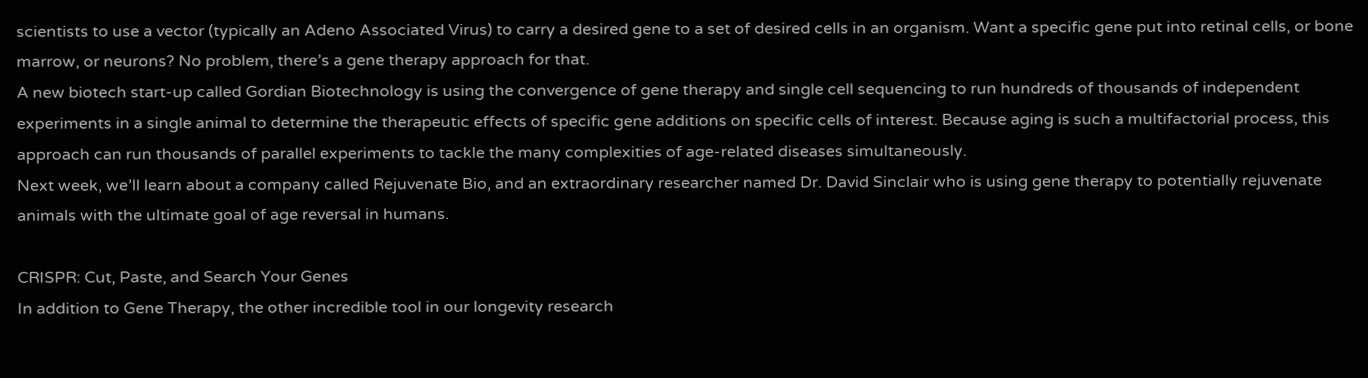scientists to use a vector (typically an Adeno Associated Virus) to carry a desired gene to a set of desired cells in an organism. Want a specific gene put into retinal cells, or bone marrow, or neurons? No problem, there’s a gene therapy approach for that.
A new biotech start-up called Gordian Biotechnology is using the convergence of gene therapy and single cell sequencing to run hundreds of thousands of independent experiments in a single animal to determine the therapeutic effects of specific gene additions on specific cells of interest. Because aging is such a multifactorial process, this approach can run thousands of parallel experiments to tackle the many complexities of age-related diseases simultaneously.
Next week, we’ll learn about a company called Rejuvenate Bio, and an extraordinary researcher named Dr. David Sinclair who is using gene therapy to potentially rejuvenate animals with the ultimate goal of age reversal in humans.

CRISPR: Cut, Paste, and Search Your Genes
In addition to Gene Therapy, the other incredible tool in our longevity research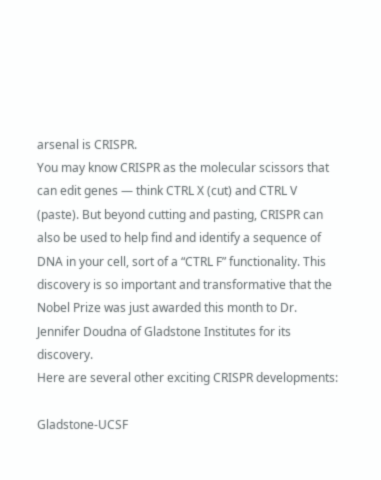arsenal is CRISPR.
You may know CRISPR as the molecular scissors that can edit genes — think CTRL X (cut) and CTRL V (paste). But beyond cutting and pasting, CRISPR can also be used to help find and identify a sequence of DNA in your cell, sort of a “CTRL F” functionality. This discovery is so important and transformative that the Nobel Prize was just awarded this month to Dr. Jennifer Doudna of Gladstone Institutes for its discovery.
Here are several other exciting CRISPR developments:

Gladstone-UCSF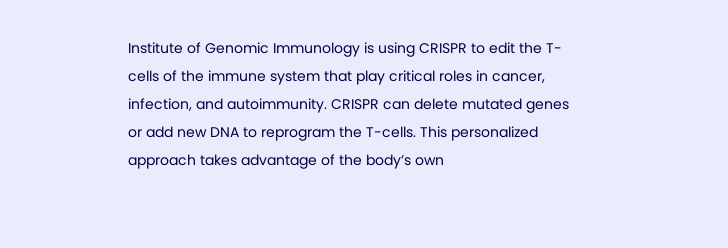Institute of Genomic Immunology is using CRISPR to edit the T-cells of the immune system that play critical roles in cancer, infection, and autoimmunity. CRISPR can delete mutated genes or add new DNA to reprogram the T-cells. This personalized approach takes advantage of the body’s own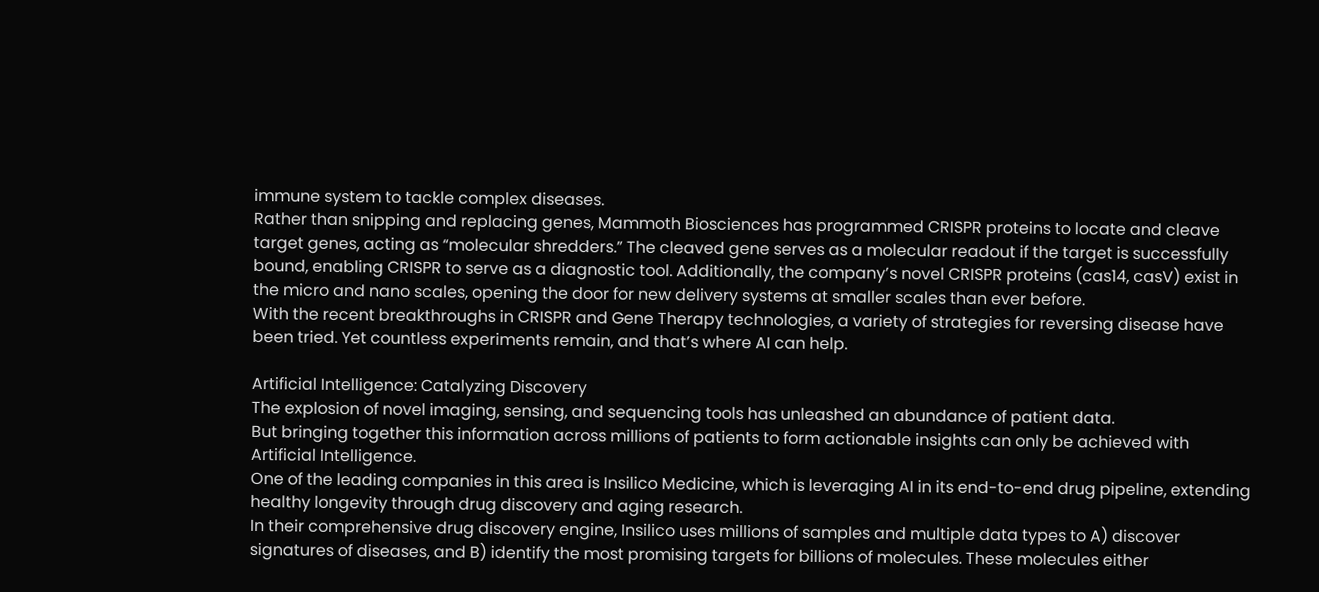immune system to tackle complex diseases.
Rather than snipping and replacing genes, Mammoth Biosciences has programmed CRISPR proteins to locate and cleave target genes, acting as “molecular shredders.” The cleaved gene serves as a molecular readout if the target is successfully bound, enabling CRISPR to serve as a diagnostic tool. Additionally, the company’s novel CRISPR proteins (cas14, casV) exist in the micro and nano scales, opening the door for new delivery systems at smaller scales than ever before.
With the recent breakthroughs in CRISPR and Gene Therapy technologies, a variety of strategies for reversing disease have been tried. Yet countless experiments remain, and that’s where AI can help.

Artificial Intelligence: Catalyzing Discovery
The explosion of novel imaging, sensing, and sequencing tools has unleashed an abundance of patient data.
But bringing together this information across millions of patients to form actionable insights can only be achieved with Artificial Intelligence.
One of the leading companies in this area is Insilico Medicine, which is leveraging AI in its end-to-end drug pipeline, extending healthy longevity through drug discovery and aging research.
In their comprehensive drug discovery engine, Insilico uses millions of samples and multiple data types to A) discover signatures of diseases, and B) identify the most promising targets for billions of molecules. These molecules either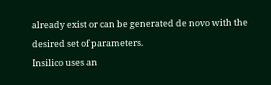already exist or can be generated de novo with the desired set of parameters.
Insilico uses an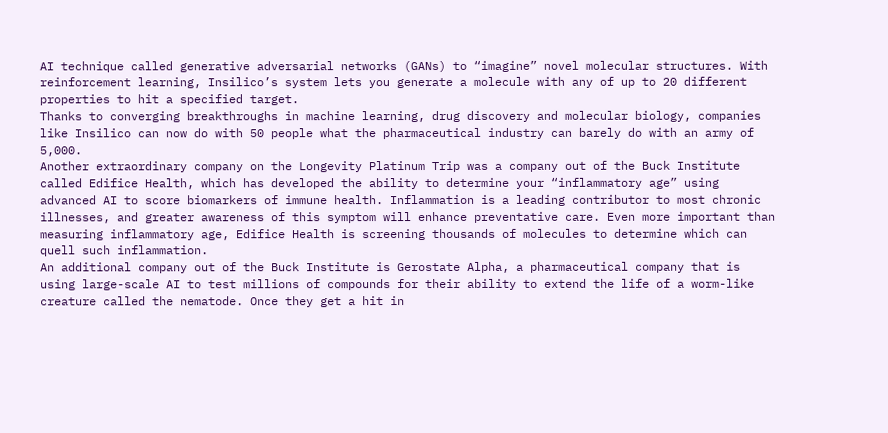AI technique called generative adversarial networks (GANs) to “imagine” novel molecular structures. With reinforcement learning, Insilico’s system lets you generate a molecule with any of up to 20 different properties to hit a specified target.
Thanks to converging breakthroughs in machine learning, drug discovery and molecular biology, companies like Insilico can now do with 50 people what the pharmaceutical industry can barely do with an army of 5,000.
Another extraordinary company on the Longevity Platinum Trip was a company out of the Buck Institute called Edifice Health, which has developed the ability to determine your “inflammatory age” using advanced AI to score biomarkers of immune health. Inflammation is a leading contributor to most chronic illnesses, and greater awareness of this symptom will enhance preventative care. Even more important than measuring inflammatory age, Edifice Health is screening thousands of molecules to determine which can quell such inflammation.
An additional company out of the Buck Institute is Gerostate Alpha, a pharmaceutical company that is using large-scale AI to test millions of compounds for their ability to extend the life of a worm-like creature called the nematode. Once they get a hit in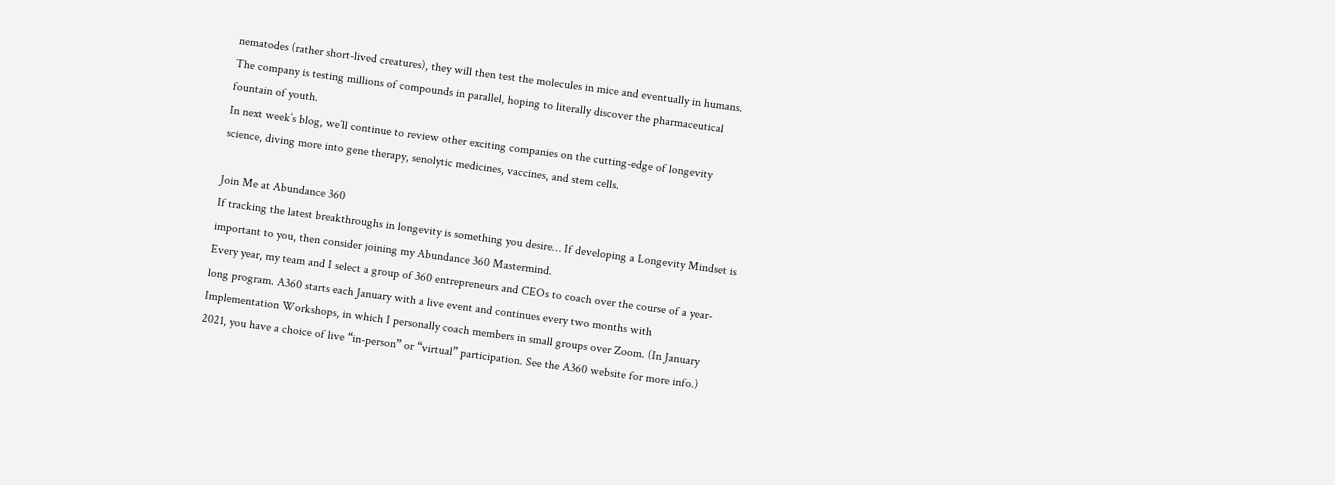nematodes (rather short-lived creatures), they will then test the molecules in mice and eventually in humans. The company is testing millions of compounds in parallel, hoping to literally discover the pharmaceutical fountain of youth.
In next week’s blog, we’ll continue to review other exciting companies on the cutting-edge of longevity science, diving more into gene therapy, senolytic medicines, vaccines, and stem cells.

Join Me at Abundance 360
If tracking the latest breakthroughs in longevity is something you desire… If developing a Longevity Mindset is important to you, then consider joining my Abundance 360 Mastermind.
Every year, my team and I select a group of 360 entrepreneurs and CEOs to coach over the course of a year-long program. A360 starts each January with a live event and continues every two months with Implementation Workshops, in which I personally coach members in small groups over Zoom. (In January 2021, you have a choice of live “in-person” or “virtual” participation. See the A360 website for more info.)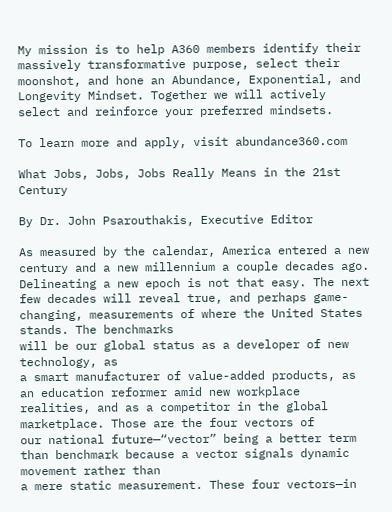My mission is to help A360 members identify their massively transformative purpose, select their moonshot, and hone an Abundance, Exponential, and Longevity Mindset. Together we will actively select and reinforce your preferred mindsets.

To learn more and apply, visit abundance360.com

What Jobs, Jobs, Jobs Really Means in the 21st Century

By Dr. John Psarouthakis, Executive Editor

As measured by the calendar, America entered a new century and a new millennium a couple decades ago.
Delineating a new epoch is not that easy. The next few decades will reveal true, and perhaps game-changing, measurements of where the United States stands. The benchmarks
will be our global status as a developer of new technology, as
a smart manufacturer of value-added products, as an education reformer amid new workplace realities, and as a competitor in the global marketplace. Those are the four vectors of
our national future—“vector” being a better term than benchmark because a vector signals dynamic movement rather than
a mere static measurement. These four vectors—in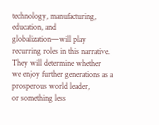technology, manufacturing, education, and globalization—will play
recurring roles in this narrative. They will determine whether
we enjoy further generations as a prosperous world leader,
or something less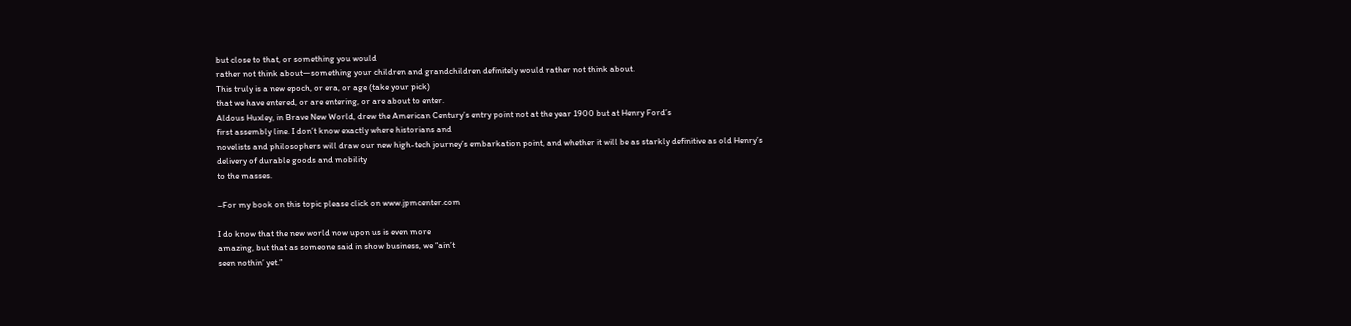but close to that, or something you would
rather not think about—something your children and grandchildren definitely would rather not think about.
This truly is a new epoch, or era, or age (take your pick)
that we have entered, or are entering, or are about to enter.
Aldous Huxley, in Brave New World, drew the American Century’s entry point not at the year 1900 but at Henry Ford’s
first assembly line. I don’t know exactly where historians and
novelists and philosophers will draw our new high-tech journey’s embarkation point, and whether it will be as starkly definitive as old Henry’s delivery of durable goods and mobility
to the masses.

–For my book on this topic please click on www.jpmcenter.com

I do know that the new world now upon us is even more
amazing, but that as someone said in show business, we “ain’t
seen nothin’ yet.”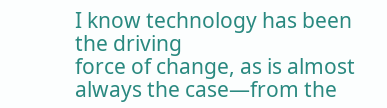I know technology has been the driving
force of change, as is almost always the case—from the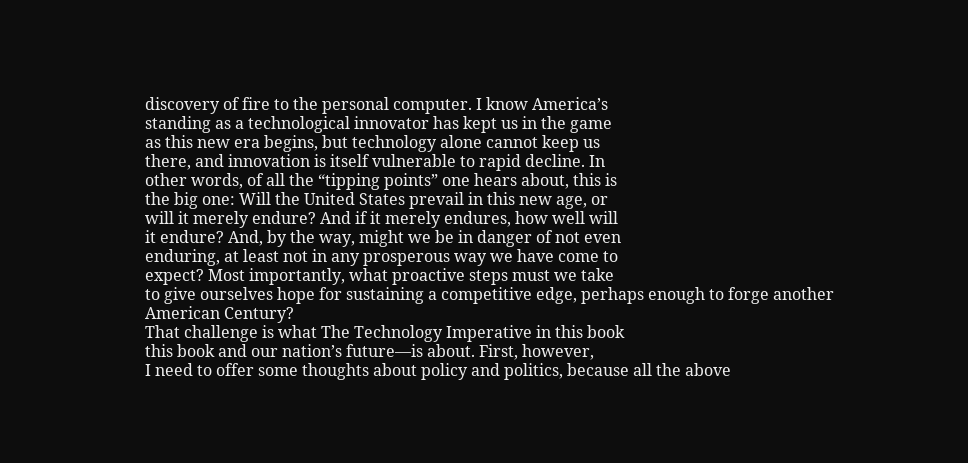discovery of fire to the personal computer. I know America’s
standing as a technological innovator has kept us in the game
as this new era begins, but technology alone cannot keep us
there, and innovation is itself vulnerable to rapid decline. In
other words, of all the “tipping points” one hears about, this is
the big one: Will the United States prevail in this new age, or
will it merely endure? And if it merely endures, how well will
it endure? And, by the way, might we be in danger of not even
enduring, at least not in any prosperous way we have come to
expect? Most importantly, what proactive steps must we take
to give ourselves hope for sustaining a competitive edge, perhaps enough to forge another American Century?
That challenge is what The Technology Imperative in this book
this book and our nation’s future—is about. First, however,
I need to offer some thoughts about policy and politics, because all the above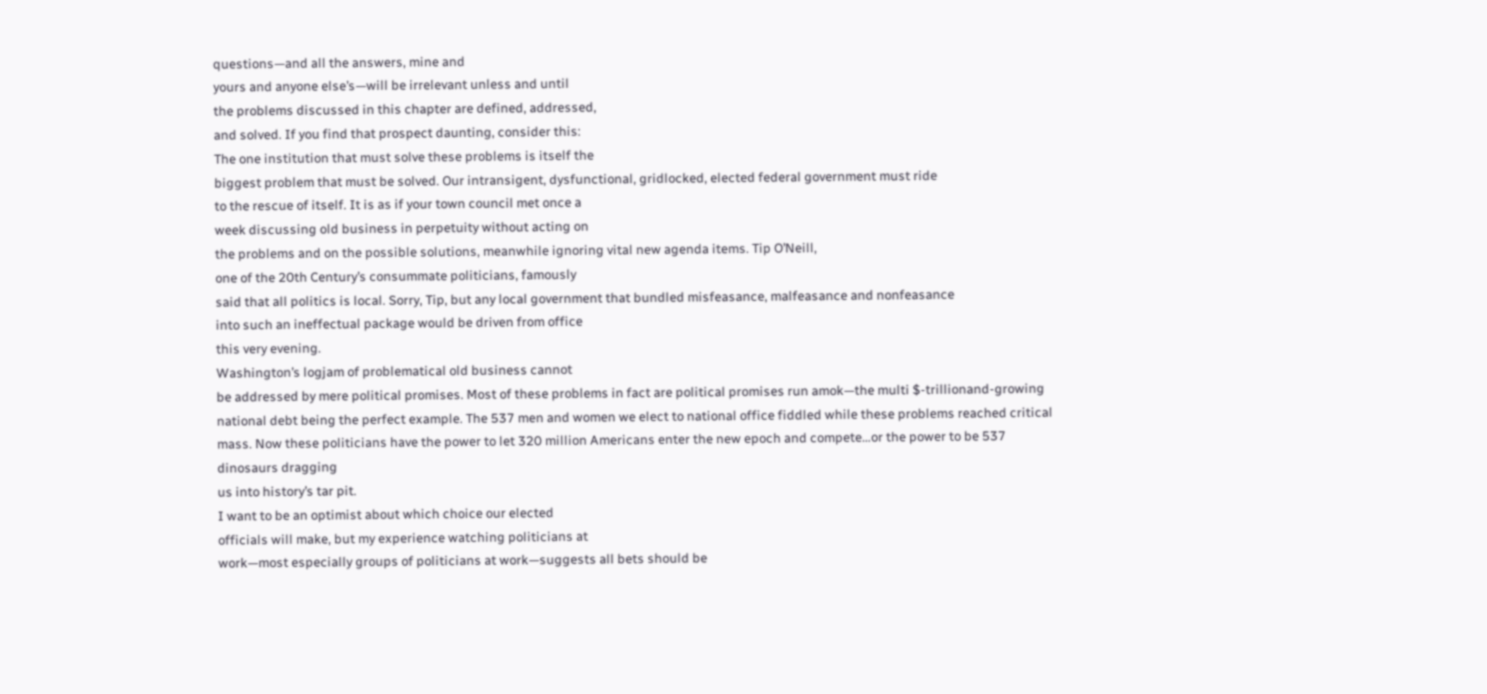questions—and all the answers, mine and
yours and anyone else’s—will be irrelevant unless and until
the problems discussed in this chapter are defined, addressed,
and solved. If you find that prospect daunting, consider this:
The one institution that must solve these problems is itself the
biggest problem that must be solved. Our intransigent, dysfunctional, gridlocked, elected federal government must ride
to the rescue of itself. It is as if your town council met once a
week discussing old business in perpetuity without acting on
the problems and on the possible solutions, meanwhile ignoring vital new agenda items. Tip O’Neill,
one of the 20th Century’s consummate politicians, famously
said that all politics is local. Sorry, Tip, but any local government that bundled misfeasance, malfeasance and nonfeasance
into such an ineffectual package would be driven from office
this very evening.
Washington’s logjam of problematical old business cannot
be addressed by mere political promises. Most of these problems in fact are political promises run amok—the multi $-trillionand-growing national debt being the perfect example. The 537 men and women we elect to national office fiddled while these problems reached critical mass. Now these politicians have the power to let 320 million Americans enter the new epoch and compete…or the power to be 537 dinosaurs dragging
us into history’s tar pit.
I want to be an optimist about which choice our elected
officials will make, but my experience watching politicians at
work—most especially groups of politicians at work—suggests all bets should be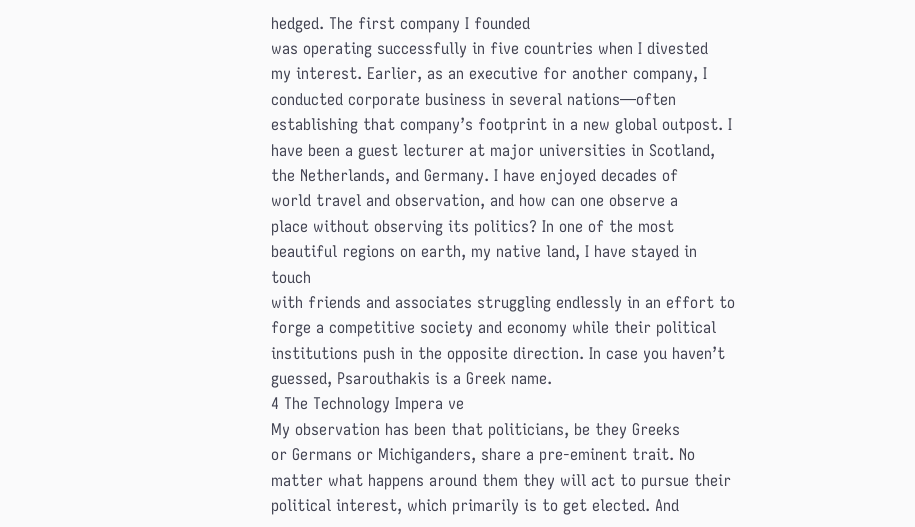hedged. The first company I founded
was operating successfully in five countries when I divested
my interest. Earlier, as an executive for another company, I
conducted corporate business in several nations—often establishing that company’s footprint in a new global outpost. I
have been a guest lecturer at major universities in Scotland,
the Netherlands, and Germany. I have enjoyed decades of
world travel and observation, and how can one observe a
place without observing its politics? In one of the most beautiful regions on earth, my native land, I have stayed in touch
with friends and associates struggling endlessly in an effort to
forge a competitive society and economy while their political
institutions push in the opposite direction. In case you haven’t
guessed, Psarouthakis is a Greek name.
4 The Technology Impera ve
My observation has been that politicians, be they Greeks
or Germans or Michiganders, share a pre-eminent trait. No
matter what happens around them they will act to pursue their
political interest, which primarily is to get elected. And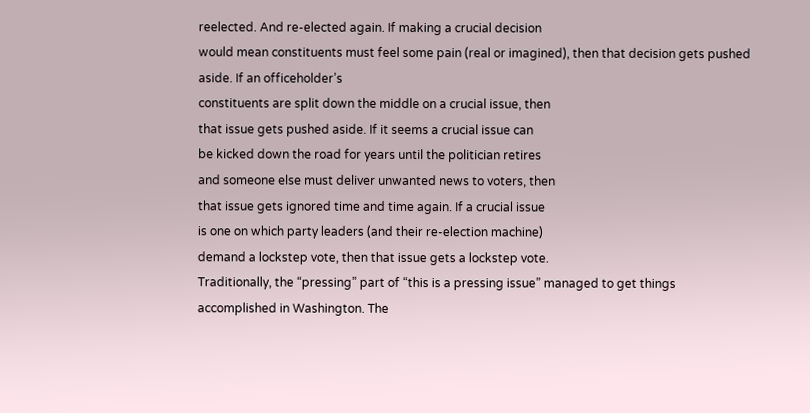reelected. And re-elected again. If making a crucial decision
would mean constituents must feel some pain (real or imagined), then that decision gets pushed aside. If an officeholder’s
constituents are split down the middle on a crucial issue, then
that issue gets pushed aside. If it seems a crucial issue can
be kicked down the road for years until the politician retires
and someone else must deliver unwanted news to voters, then
that issue gets ignored time and time again. If a crucial issue
is one on which party leaders (and their re-election machine)
demand a lockstep vote, then that issue gets a lockstep vote.
Traditionally, the “pressing” part of “this is a pressing issue” managed to get things accomplished in Washington. The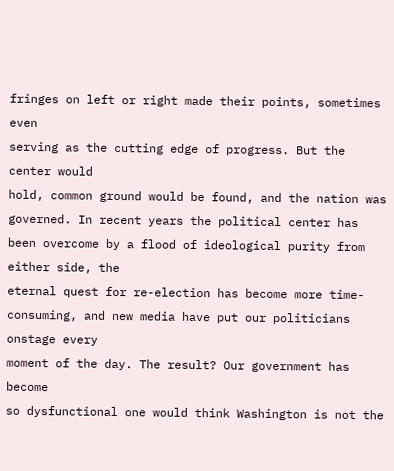fringes on left or right made their points, sometimes even
serving as the cutting edge of progress. But the center would
hold, common ground would be found, and the nation was
governed. In recent years the political center has been overcome by a flood of ideological purity from either side, the
eternal quest for re-election has become more time-consuming, and new media have put our politicians onstage every
moment of the day. The result? Our government has become
so dysfunctional one would think Washington is not the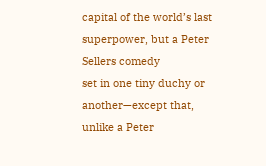capital of the world’s last superpower, but a Peter Sellers comedy
set in one tiny duchy or another—except that, unlike a Peter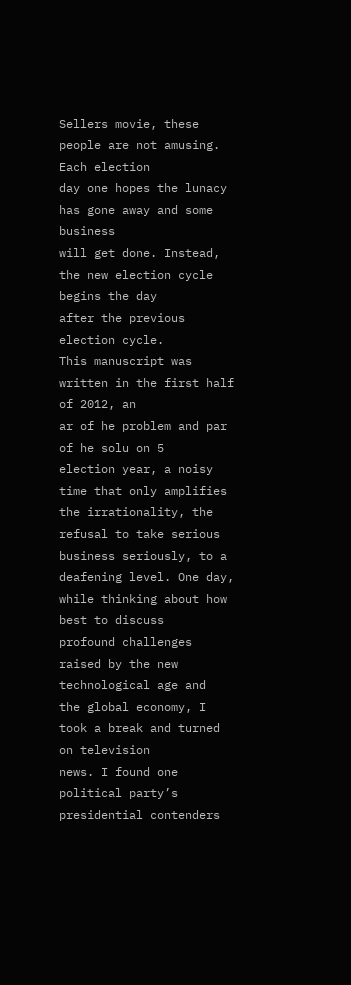Sellers movie, these people are not amusing. Each election
day one hopes the lunacy has gone away and some business
will get done. Instead, the new election cycle begins the day
after the previous election cycle.
This manuscript was written in the first half of 2012, an
ar of he problem and par of he solu on 5
election year, a noisy time that only amplifies the irrationality, the refusal to take serious business seriously, to a deafening level. One day, while thinking about how best to discuss
profound challenges raised by the new technological age and
the global economy, I took a break and turned on television
news. I found one political party’s presidential contenders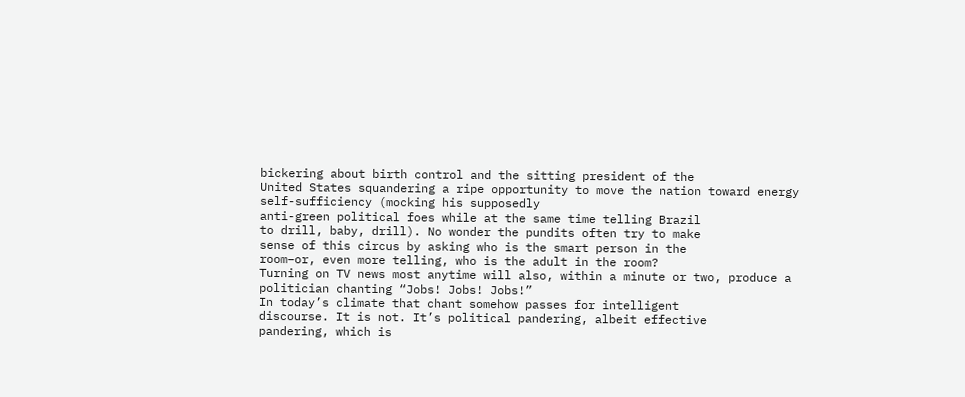bickering about birth control and the sitting president of the
United States squandering a ripe opportunity to move the nation toward energy self-sufficiency (mocking his supposedly
anti-green political foes while at the same time telling Brazil
to drill, baby, drill). No wonder the pundits often try to make
sense of this circus by asking who is the smart person in the
room–or, even more telling, who is the adult in the room?
Turning on TV news most anytime will also, within a minute or two, produce a politician chanting “Jobs! Jobs! Jobs!”
In today’s climate that chant somehow passes for intelligent
discourse. It is not. It’s political pandering, albeit effective
pandering, which is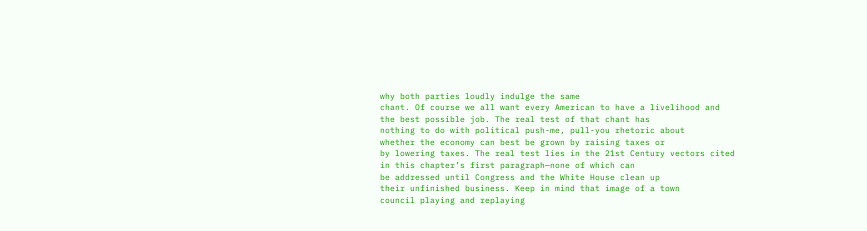why both parties loudly indulge the same
chant. Of course we all want every American to have a livelihood and the best possible job. The real test of that chant has
nothing to do with political push-me, pull-you rhetoric about
whether the economy can best be grown by raising taxes or
by lowering taxes. The real test lies in the 21st Century vectors cited in this chapter’s first paragraph—none of which can
be addressed until Congress and the White House clean up
their unfinished business. Keep in mind that image of a town
council playing and replaying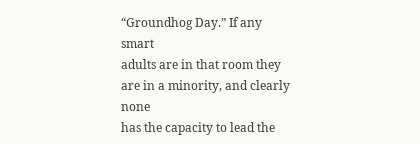“Groundhog Day.” If any smart
adults are in that room they are in a minority, and clearly none
has the capacity to lead the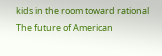kids in the room toward rational
The future of American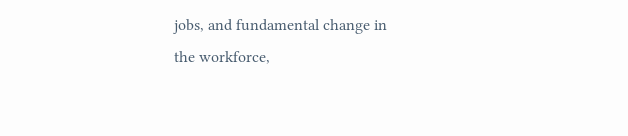jobs, and fundamental change in
the workforce,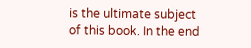is the ultimate subject of this book. In the end